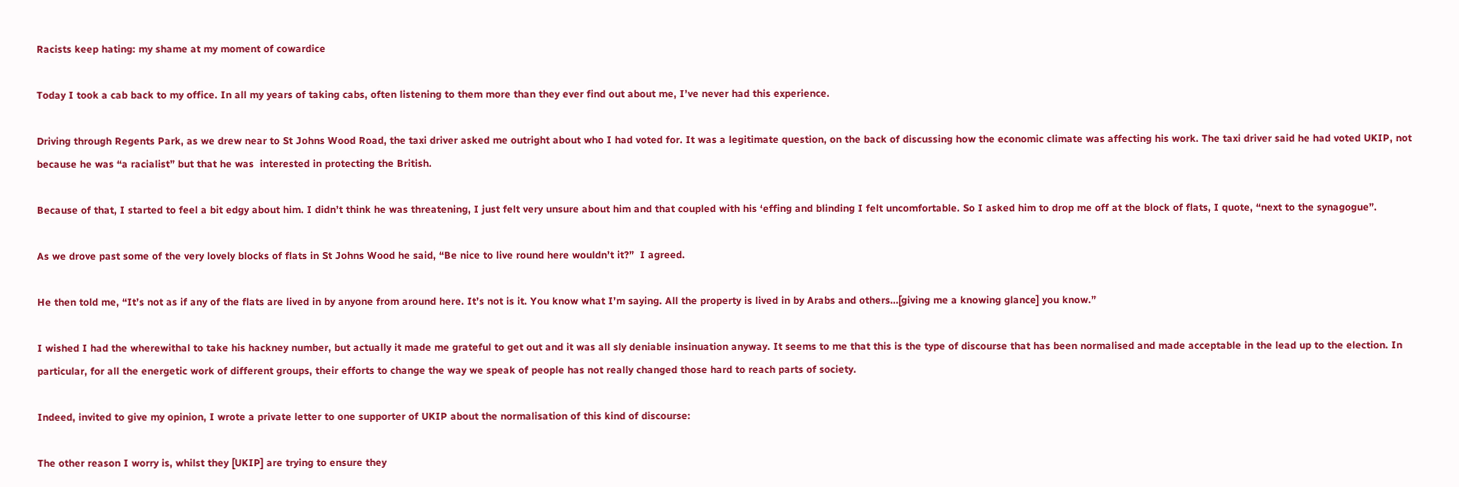Racists keep hating: my shame at my moment of cowardice

Today I took a cab back to my office. In all my years of taking cabs, often listening to them more than they ever find out about me, I’ve never had this experience.

Driving through Regents Park, as we drew near to St Johns Wood Road, the taxi driver asked me outright about who I had voted for. It was a legitimate question, on the back of discussing how the economic climate was affecting his work. The taxi driver said he had voted UKIP, not because he was “a racialist” but that he was  interested in protecting the British.

Because of that, I started to feel a bit edgy about him. I didn’t think he was threatening, I just felt very unsure about him and that coupled with his ‘effing and blinding I felt uncomfortable. So I asked him to drop me off at the block of flats, I quote, “next to the synagogue”.

As we drove past some of the very lovely blocks of flats in St Johns Wood he said, “Be nice to live round here wouldn’t it?”  I agreed.

He then told me, “It’s not as if any of the flats are lived in by anyone from around here. It’s not is it. You know what I’m saying. All the property is lived in by Arabs and others…[giving me a knowing glance] you know.”

I wished I had the wherewithal to take his hackney number, but actually it made me grateful to get out and it was all sly deniable insinuation anyway. It seems to me that this is the type of discourse that has been normalised and made acceptable in the lead up to the election. In particular, for all the energetic work of different groups, their efforts to change the way we speak of people has not really changed those hard to reach parts of society.

Indeed, invited to give my opinion, I wrote a private letter to one supporter of UKIP about the normalisation of this kind of discourse:

The other reason I worry is, whilst they [UKIP] are trying to ensure they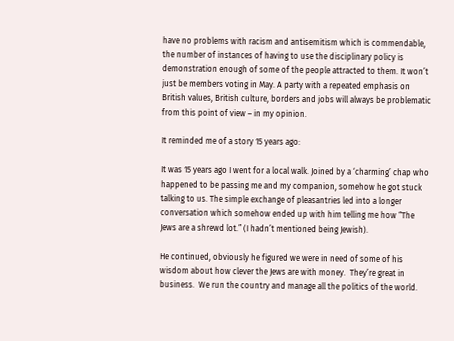have no problems with racism and antisemitism which is commendable, the number of instances of having to use the disciplinary policy is demonstration enough of some of the people attracted to them. It won’t just be members voting in May. A party with a repeated emphasis on British values, British culture, borders and jobs will always be problematic from this point of view – in my opinion.

It reminded me of a story 15 years ago:

It was 15 years ago I went for a local walk. Joined by a ‘charming’ chap who happened to be passing me and my companion, somehow he got stuck talking to us. The simple exchange of pleasantries led into a longer conversation which somehow ended up with him telling me how “The Jews are a shrewd lot.” (I hadn’t mentioned being Jewish).

He continued, obviously he figured we were in need of some of his wisdom about how clever the Jews are with money.  They’re great in business.  We run the country and manage all the politics of the world.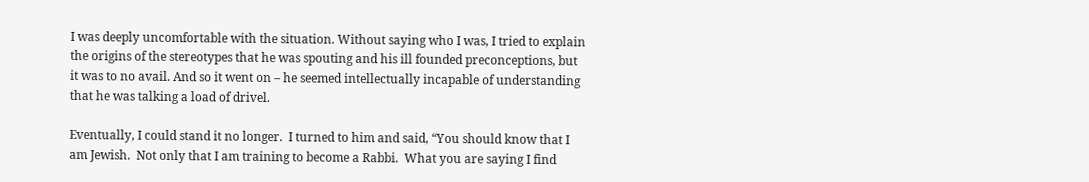I was deeply uncomfortable with the situation. Without saying who I was, I tried to explain the origins of the stereotypes that he was spouting and his ill founded preconceptions, but it was to no avail. And so it went on – he seemed intellectually incapable of understanding that he was talking a load of drivel.

Eventually, I could stand it no longer.  I turned to him and said, “You should know that I am Jewish.  Not only that I am training to become a Rabbi.  What you are saying I find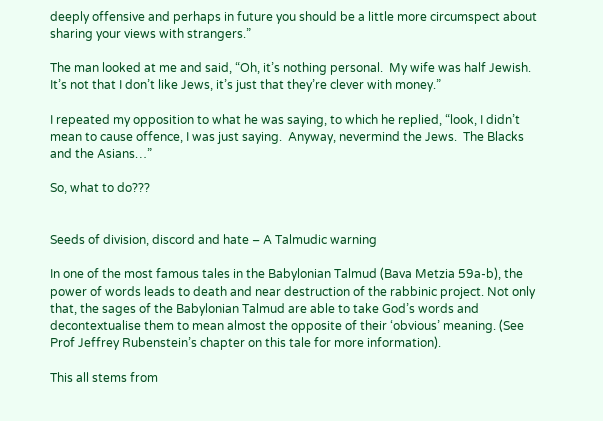deeply offensive and perhaps in future you should be a little more circumspect about sharing your views with strangers.”

The man looked at me and said, “Oh, it’s nothing personal.  My wife was half Jewish.  It’s not that I don’t like Jews, it’s just that they’re clever with money.”

I repeated my opposition to what he was saying, to which he replied, “look, I didn’t mean to cause offence, I was just saying.  Anyway, nevermind the Jews.  The Blacks and the Asians…”

So, what to do???


Seeds of division, discord and hate – A Talmudic warning

In one of the most famous tales in the Babylonian Talmud (Bava Metzia 59a-b), the power of words leads to death and near destruction of the rabbinic project. Not only that, the sages of the Babylonian Talmud are able to take God’s words and decontextualise them to mean almost the opposite of their ‘obvious’ meaning. (See Prof Jeffrey Rubenstein’s chapter on this tale for more information).

This all stems from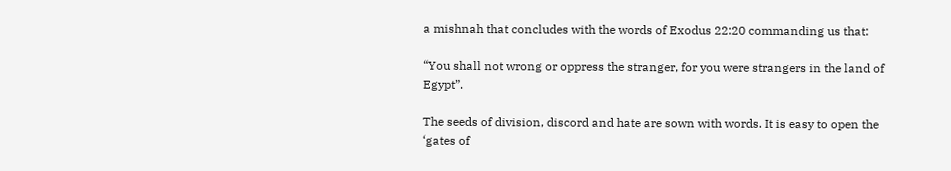a mishnah that concludes with the words of Exodus 22:20 commanding us that:

“You shall not wrong or oppress the stranger, for you were strangers in the land of Egypt”.

The seeds of division, discord and hate are sown with words. It is easy to open the ‘gates of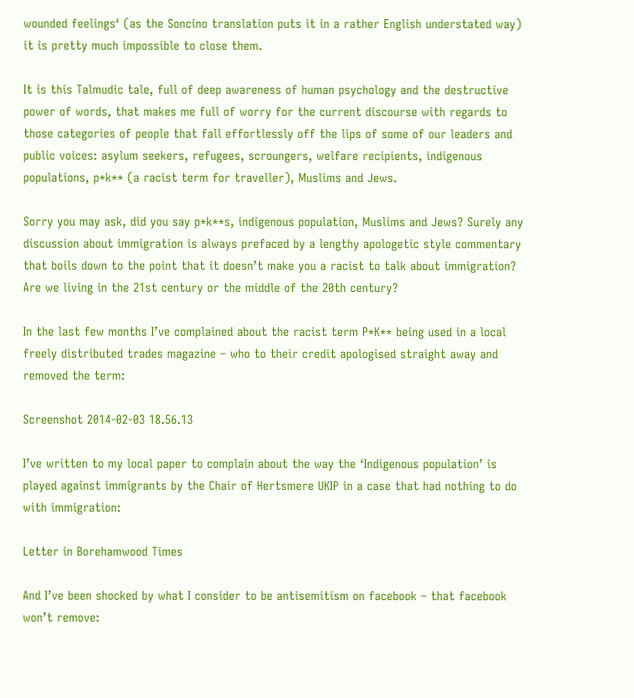wounded feelings‘ (as the Soncino translation puts it in a rather English understated way) it is pretty much impossible to close them.

It is this Talmudic tale, full of deep awareness of human psychology and the destructive power of words, that makes me full of worry for the current discourse with regards to those categories of people that fall effortlessly off the lips of some of our leaders and public voices: asylum seekers, refugees, scroungers, welfare recipients, indigenous populations, p*k** (a racist term for traveller), Muslims and Jews.

Sorry you may ask, did you say p*k**s, indigenous population, Muslims and Jews? Surely any discussion about immigration is always prefaced by a lengthy apologetic style commentary that boils down to the point that it doesn’t make you a racist to talk about immigration? Are we living in the 21st century or the middle of the 20th century?

In the last few months I’ve complained about the racist term P*K** being used in a local freely distributed trades magazine – who to their credit apologised straight away and removed the term:

Screenshot 2014-02-03 18.56.13

I’ve written to my local paper to complain about the way the ‘Indigenous population’ is played against immigrants by the Chair of Hertsmere UKIP in a case that had nothing to do with immigration:

Letter in Borehamwood Times

And I’ve been shocked by what I consider to be antisemitism on facebook – that facebook won’t remove: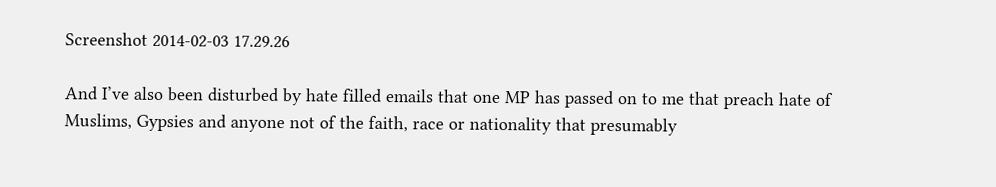Screenshot 2014-02-03 17.29.26

And I’ve also been disturbed by hate filled emails that one MP has passed on to me that preach hate of Muslims, Gypsies and anyone not of the faith, race or nationality that presumably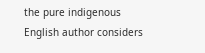the pure indigenous English author considers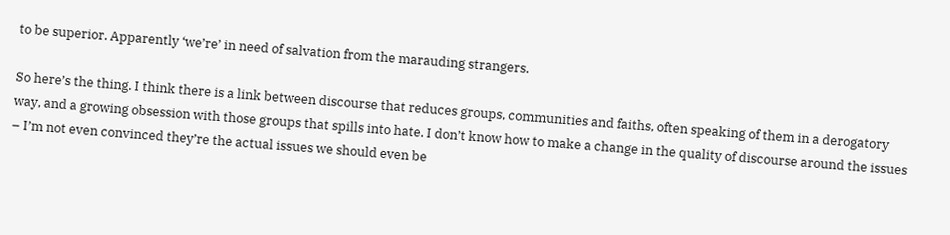to be superior. Apparently ‘we’re’ in need of salvation from the marauding strangers.

So here’s the thing. I think there is a link between discourse that reduces groups, communities and faiths, often speaking of them in a derogatory way, and a growing obsession with those groups that spills into hate. I don’t know how to make a change in the quality of discourse around the issues – I’m not even convinced they’re the actual issues we should even be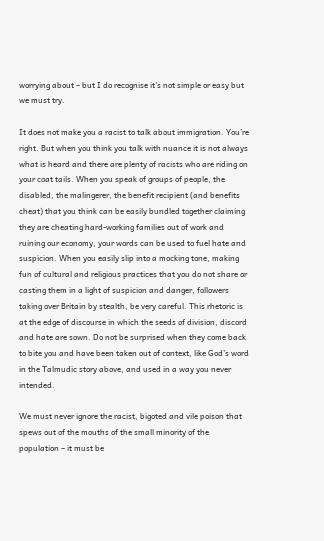worrying about – but I do recognise it’s not simple or easy but we must try.

It does not make you a racist to talk about immigration. You’re right. But when you think you talk with nuance it is not always what is heard and there are plenty of racists who are riding on your coat tails. When you speak of groups of people, the disabled, the malingerer, the benefit recipient (and benefits cheat) that you think can be easily bundled together claiming they are cheating hard-working families out of work and ruining our economy, your words can be used to fuel hate and suspicion. When you easily slip into a mocking tone, making fun of cultural and religious practices that you do not share or casting them in a light of suspicion and danger, followers taking over Britain by stealth, be very careful. This rhetoric is at the edge of discourse in which the seeds of division, discord and hate are sown. Do not be surprised when they come back to bite you and have been taken out of context, like God’s word in the Talmudic story above, and used in a way you never intended.

We must never ignore the racist, bigoted and vile poison that spews out of the mouths of the small minority of the population – it must be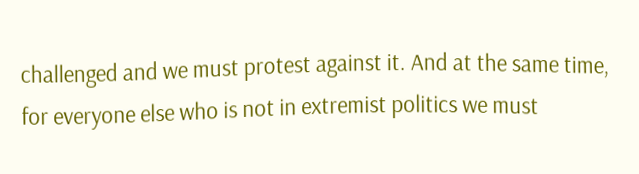challenged and we must protest against it. And at the same time, for everyone else who is not in extremist politics we must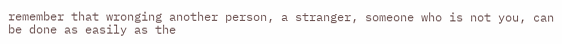remember that wronging another person, a stranger, someone who is not you, can be done as easily as the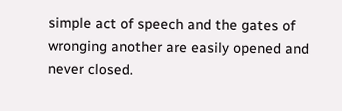simple act of speech and the gates of wronging another are easily opened and never closed.